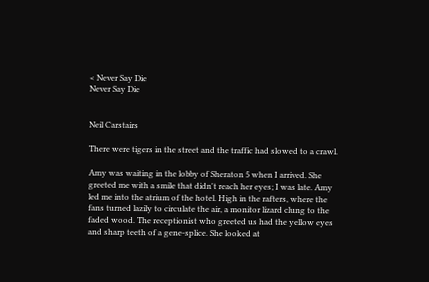< Never Say Die
Never Say Die


Neil Carstairs

There were tigers in the street and the traffic had slowed to a crawl.

Amy was waiting in the lobby of Sheraton 5 when I arrived. She greeted me with a smile that didn't reach her eyes; I was late. Amy led me into the atrium of the hotel. High in the rafters, where the fans turned lazily to circulate the air, a monitor lizard clung to the faded wood. The receptionist who greeted us had the yellow eyes and sharp teeth of a gene-splice. She looked at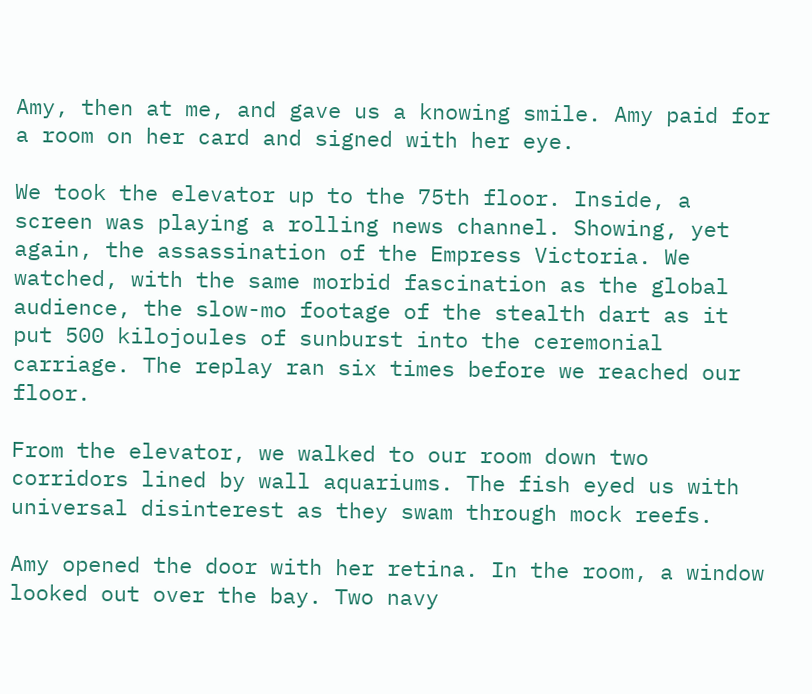Amy, then at me, and gave us a knowing smile. Amy paid for a room on her card and signed with her eye.

We took the elevator up to the 75th floor. Inside, a screen was playing a rolling news channel. Showing, yet again, the assassination of the Empress Victoria. We watched, with the same morbid fascination as the global audience, the slow-mo footage of the stealth dart as it put 500 kilojoules of sunburst into the ceremonial carriage. The replay ran six times before we reached our floor.

From the elevator, we walked to our room down two corridors lined by wall aquariums. The fish eyed us with universal disinterest as they swam through mock reefs.

Amy opened the door with her retina. In the room, a window looked out over the bay. Two navy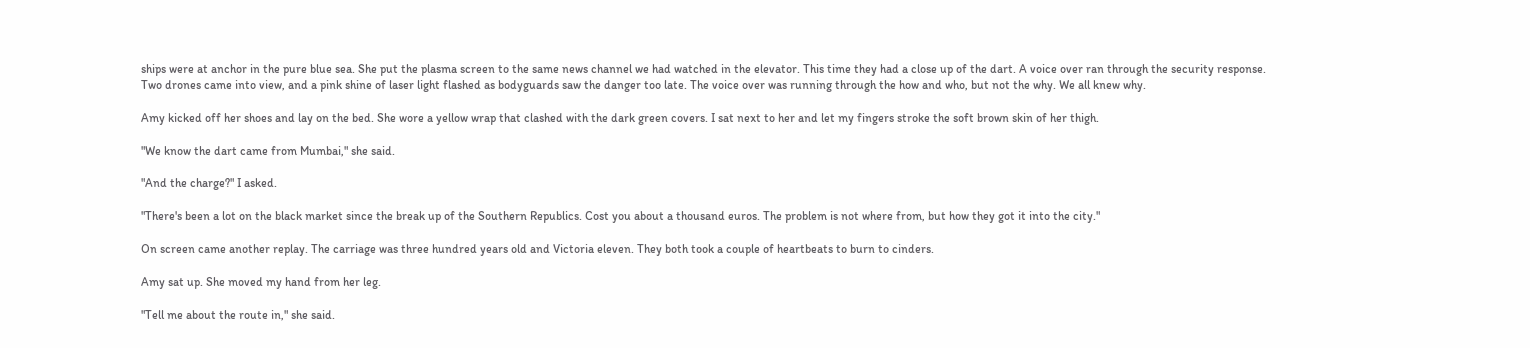ships were at anchor in the pure blue sea. She put the plasma screen to the same news channel we had watched in the elevator. This time they had a close up of the dart. A voice over ran through the security response. Two drones came into view, and a pink shine of laser light flashed as bodyguards saw the danger too late. The voice over was running through the how and who, but not the why. We all knew why.

Amy kicked off her shoes and lay on the bed. She wore a yellow wrap that clashed with the dark green covers. I sat next to her and let my fingers stroke the soft brown skin of her thigh.

"We know the dart came from Mumbai," she said.

"And the charge?" I asked.

"There's been a lot on the black market since the break up of the Southern Republics. Cost you about a thousand euros. The problem is not where from, but how they got it into the city."

On screen came another replay. The carriage was three hundred years old and Victoria eleven. They both took a couple of heartbeats to burn to cinders.

Amy sat up. She moved my hand from her leg.

"Tell me about the route in," she said.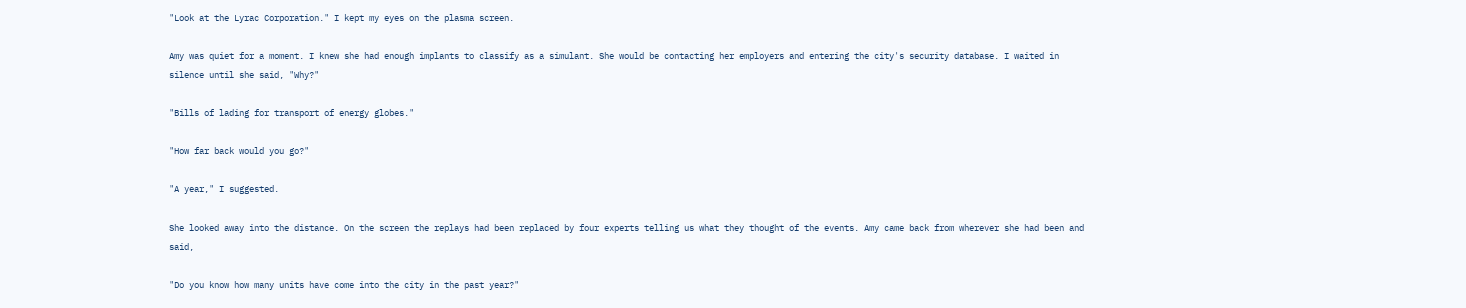"Look at the Lyrac Corporation." I kept my eyes on the plasma screen.

Amy was quiet for a moment. I knew she had enough implants to classify as a simulant. She would be contacting her employers and entering the city's security database. I waited in silence until she said, "Why?"

"Bills of lading for transport of energy globes."

"How far back would you go?"

"A year," I suggested.

She looked away into the distance. On the screen the replays had been replaced by four experts telling us what they thought of the events. Amy came back from wherever she had been and said,

"Do you know how many units have come into the city in the past year?"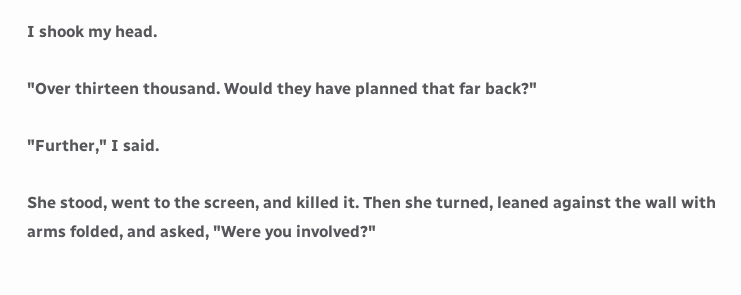I shook my head.

"Over thirteen thousand. Would they have planned that far back?"

"Further," I said.

She stood, went to the screen, and killed it. Then she turned, leaned against the wall with arms folded, and asked, "Were you involved?"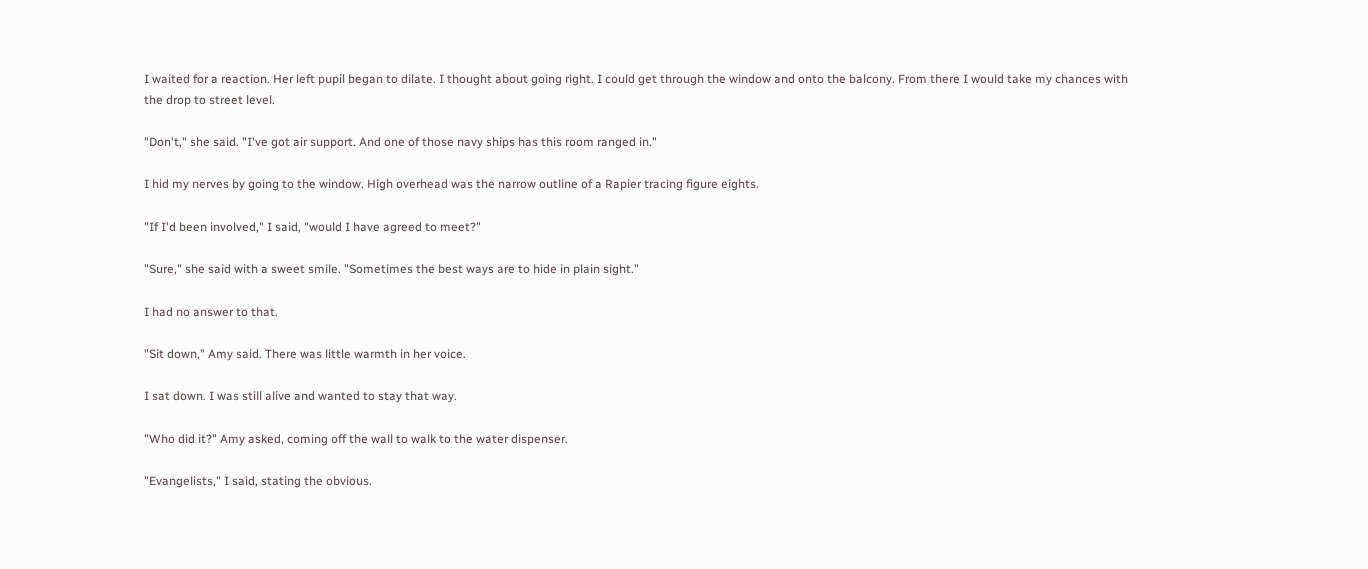I waited for a reaction. Her left pupil began to dilate. I thought about going right. I could get through the window and onto the balcony. From there I would take my chances with the drop to street level.

"Don't," she said. "I've got air support. And one of those navy ships has this room ranged in."

I hid my nerves by going to the window. High overhead was the narrow outline of a Rapier tracing figure eights.

"If I'd been involved," I said, "would I have agreed to meet?"

"Sure," she said with a sweet smile. "Sometimes the best ways are to hide in plain sight."

I had no answer to that.

"Sit down," Amy said. There was little warmth in her voice.

I sat down. I was still alive and wanted to stay that way.

"Who did it?" Amy asked, coming off the wall to walk to the water dispenser.

"Evangelists," I said, stating the obvious.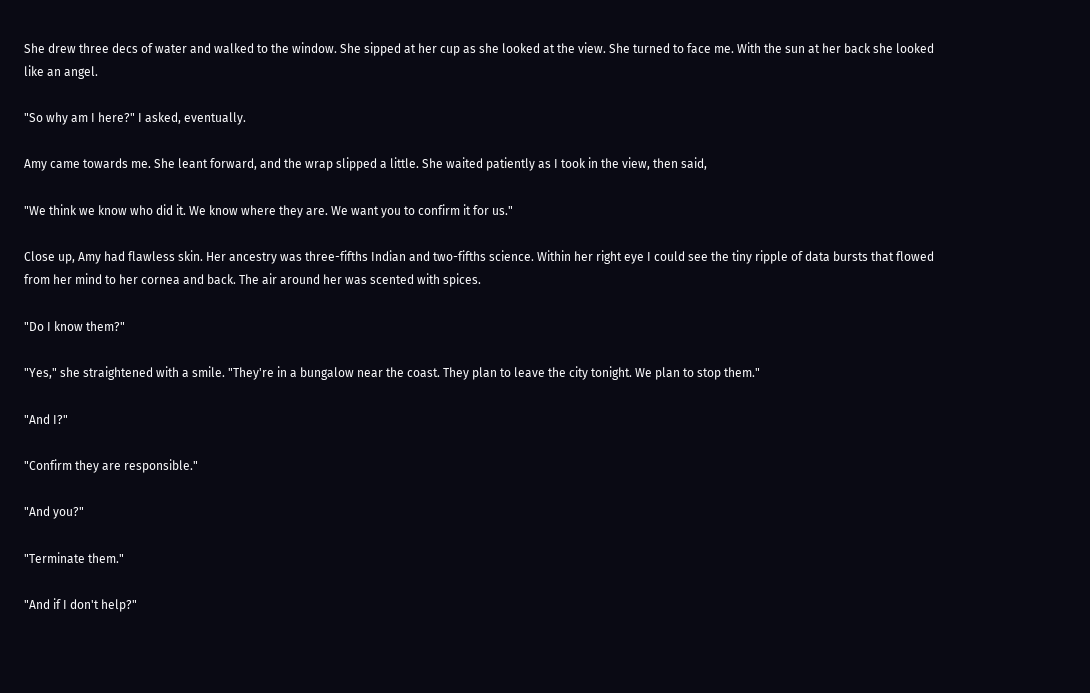She drew three decs of water and walked to the window. She sipped at her cup as she looked at the view. She turned to face me. With the sun at her back she looked like an angel.

"So why am I here?" I asked, eventually.

Amy came towards me. She leant forward, and the wrap slipped a little. She waited patiently as I took in the view, then said,

"We think we know who did it. We know where they are. We want you to confirm it for us."

Close up, Amy had flawless skin. Her ancestry was three-fifths Indian and two-fifths science. Within her right eye I could see the tiny ripple of data bursts that flowed from her mind to her cornea and back. The air around her was scented with spices.

"Do I know them?"

"Yes," she straightened with a smile. "They're in a bungalow near the coast. They plan to leave the city tonight. We plan to stop them."

"And I?"

"Confirm they are responsible."

"And you?"

"Terminate them."

"And if I don't help?"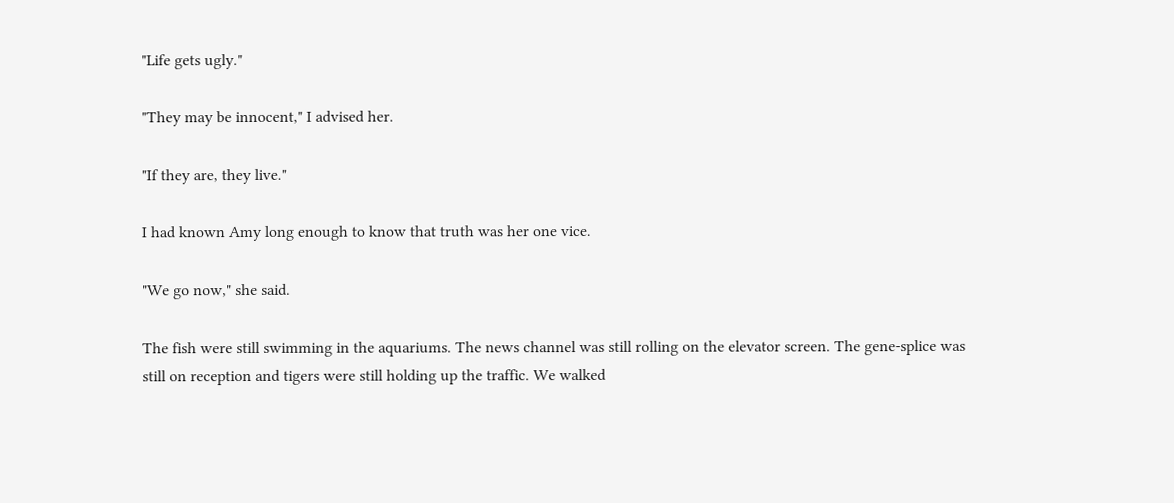"Life gets ugly."

"They may be innocent," I advised her.

"If they are, they live."

I had known Amy long enough to know that truth was her one vice.

"We go now," she said.

The fish were still swimming in the aquariums. The news channel was still rolling on the elevator screen. The gene-splice was still on reception and tigers were still holding up the traffic. We walked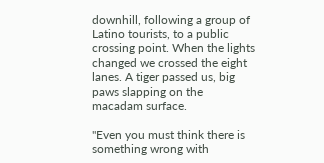downhill, following a group of Latino tourists, to a public crossing point. When the lights changed we crossed the eight lanes. A tiger passed us, big paws slapping on the macadam surface.

"Even you must think there is something wrong with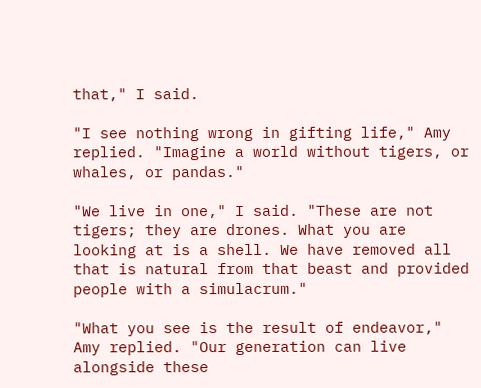that," I said.

"I see nothing wrong in gifting life," Amy replied. "Imagine a world without tigers, or whales, or pandas."

"We live in one," I said. "These are not tigers; they are drones. What you are looking at is a shell. We have removed all that is natural from that beast and provided people with a simulacrum."

"What you see is the result of endeavor," Amy replied. "Our generation can live alongside these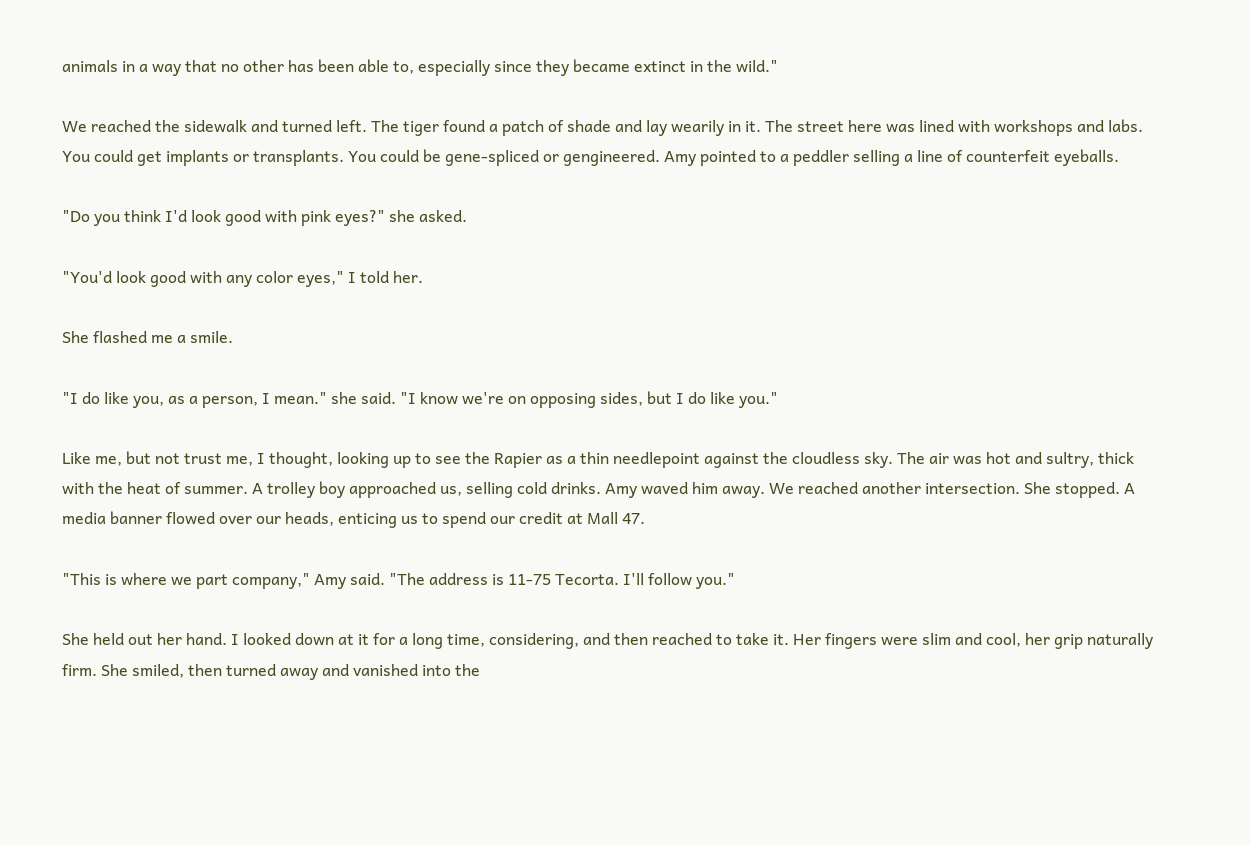animals in a way that no other has been able to, especially since they became extinct in the wild."

We reached the sidewalk and turned left. The tiger found a patch of shade and lay wearily in it. The street here was lined with workshops and labs. You could get implants or transplants. You could be gene-spliced or gengineered. Amy pointed to a peddler selling a line of counterfeit eyeballs.

"Do you think I'd look good with pink eyes?" she asked.

"You'd look good with any color eyes," I told her.

She flashed me a smile.

"I do like you, as a person, I mean." she said. "I know we're on opposing sides, but I do like you."

Like me, but not trust me, I thought, looking up to see the Rapier as a thin needlepoint against the cloudless sky. The air was hot and sultry, thick with the heat of summer. A trolley boy approached us, selling cold drinks. Amy waved him away. We reached another intersection. She stopped. A media banner flowed over our heads, enticing us to spend our credit at Mall 47.

"This is where we part company," Amy said. "The address is 11-75 Tecorta. I'll follow you."

She held out her hand. I looked down at it for a long time, considering, and then reached to take it. Her fingers were slim and cool, her grip naturally firm. She smiled, then turned away and vanished into the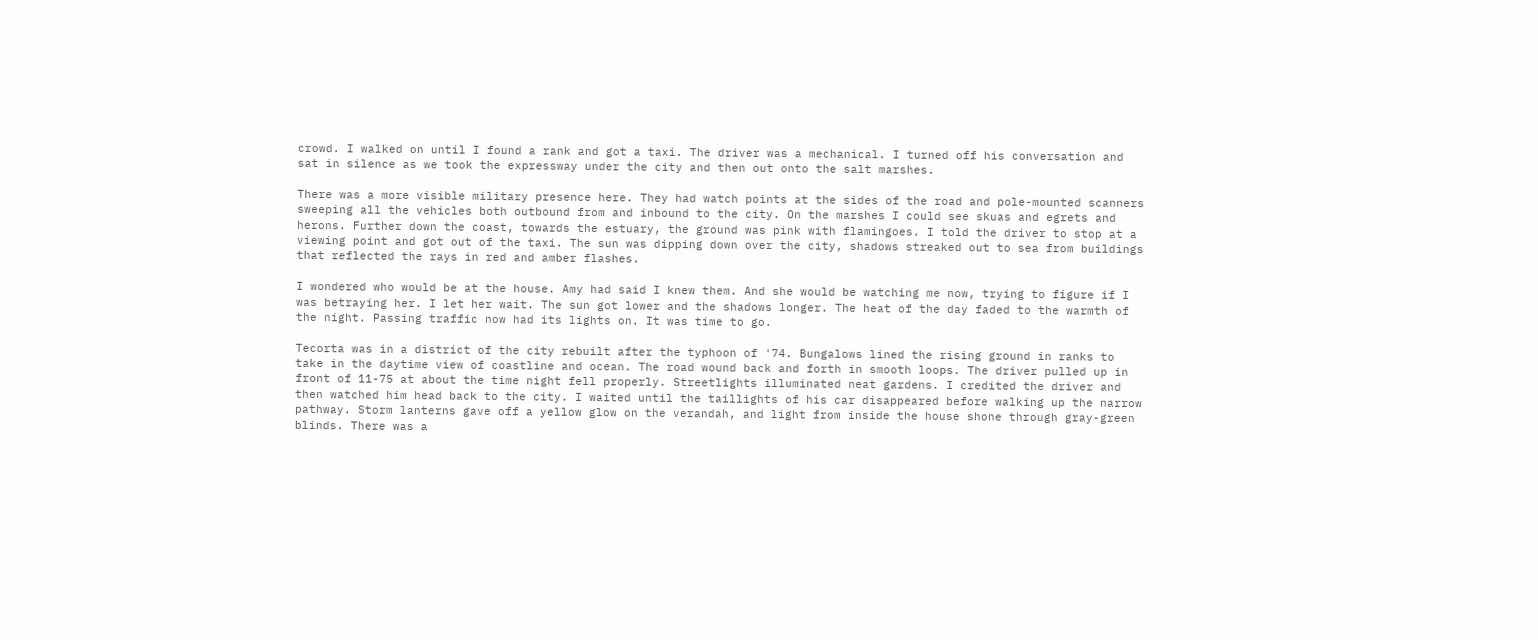crowd. I walked on until I found a rank and got a taxi. The driver was a mechanical. I turned off his conversation and sat in silence as we took the expressway under the city and then out onto the salt marshes.

There was a more visible military presence here. They had watch points at the sides of the road and pole-mounted scanners sweeping all the vehicles both outbound from and inbound to the city. On the marshes I could see skuas and egrets and herons. Further down the coast, towards the estuary, the ground was pink with flamingoes. I told the driver to stop at a viewing point and got out of the taxi. The sun was dipping down over the city, shadows streaked out to sea from buildings that reflected the rays in red and amber flashes.

I wondered who would be at the house. Amy had said I knew them. And she would be watching me now, trying to figure if I was betraying her. I let her wait. The sun got lower and the shadows longer. The heat of the day faded to the warmth of the night. Passing traffic now had its lights on. It was time to go.

Tecorta was in a district of the city rebuilt after the typhoon of '74. Bungalows lined the rising ground in ranks to take in the daytime view of coastline and ocean. The road wound back and forth in smooth loops. The driver pulled up in front of 11-75 at about the time night fell properly. Streetlights illuminated neat gardens. I credited the driver and then watched him head back to the city. I waited until the taillights of his car disappeared before walking up the narrow pathway. Storm lanterns gave off a yellow glow on the verandah, and light from inside the house shone through gray-green blinds. There was a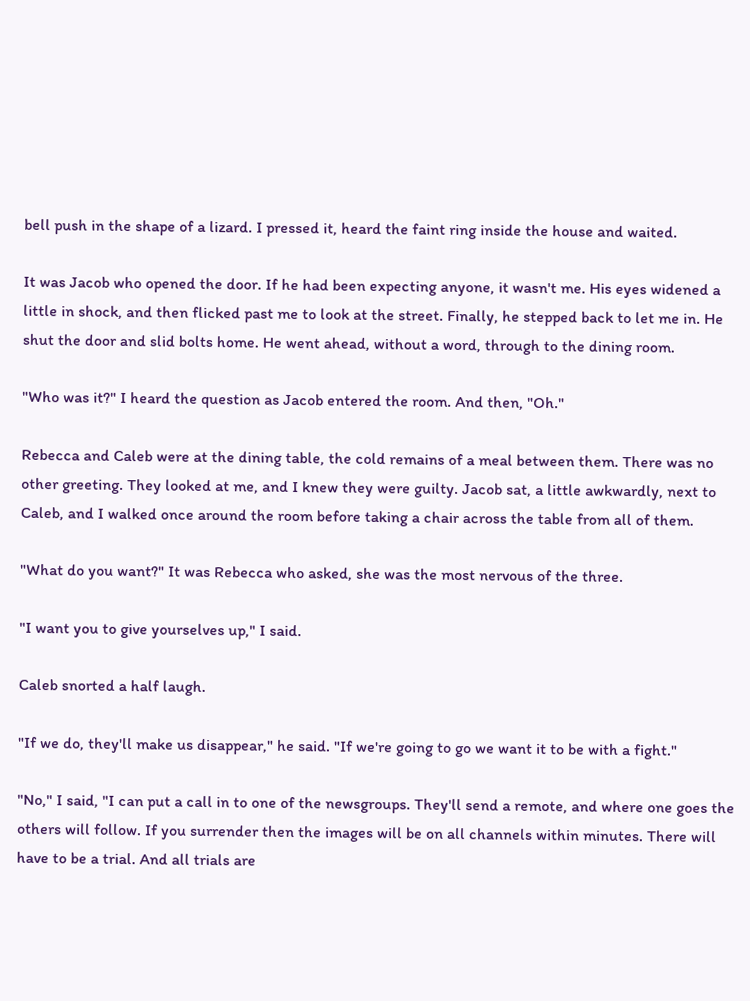bell push in the shape of a lizard. I pressed it, heard the faint ring inside the house and waited.

It was Jacob who opened the door. If he had been expecting anyone, it wasn't me. His eyes widened a little in shock, and then flicked past me to look at the street. Finally, he stepped back to let me in. He shut the door and slid bolts home. He went ahead, without a word, through to the dining room.

"Who was it?" I heard the question as Jacob entered the room. And then, "Oh."

Rebecca and Caleb were at the dining table, the cold remains of a meal between them. There was no other greeting. They looked at me, and I knew they were guilty. Jacob sat, a little awkwardly, next to Caleb, and I walked once around the room before taking a chair across the table from all of them.

"What do you want?" It was Rebecca who asked, she was the most nervous of the three.

"I want you to give yourselves up," I said.

Caleb snorted a half laugh.

"If we do, they'll make us disappear," he said. "If we're going to go we want it to be with a fight."

"No," I said, "I can put a call in to one of the newsgroups. They'll send a remote, and where one goes the others will follow. If you surrender then the images will be on all channels within minutes. There will have to be a trial. And all trials are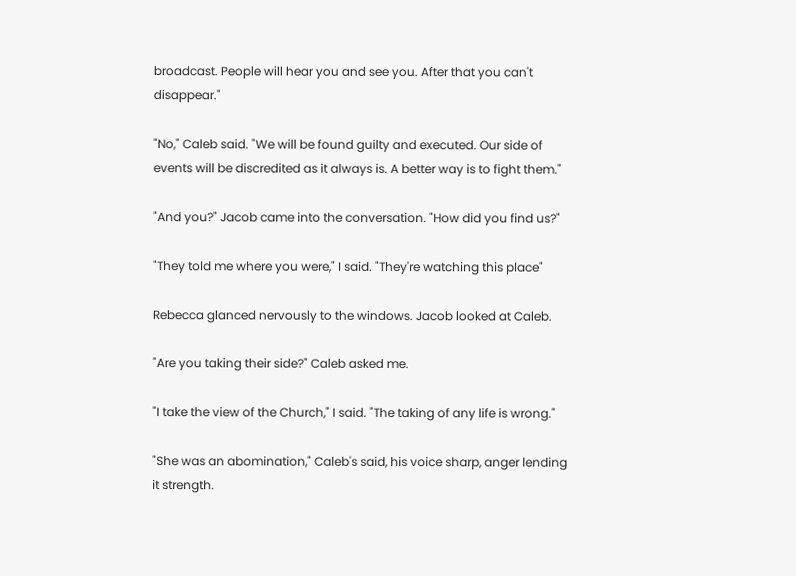broadcast. People will hear you and see you. After that you can't disappear."

"No," Caleb said. "We will be found guilty and executed. Our side of events will be discredited as it always is. A better way is to fight them."

"And you?" Jacob came into the conversation. "How did you find us?"

"They told me where you were," I said. "They're watching this place"

Rebecca glanced nervously to the windows. Jacob looked at Caleb.

"Are you taking their side?" Caleb asked me.

"I take the view of the Church," I said. "The taking of any life is wrong."

"She was an abomination," Caleb's said, his voice sharp, anger lending it strength.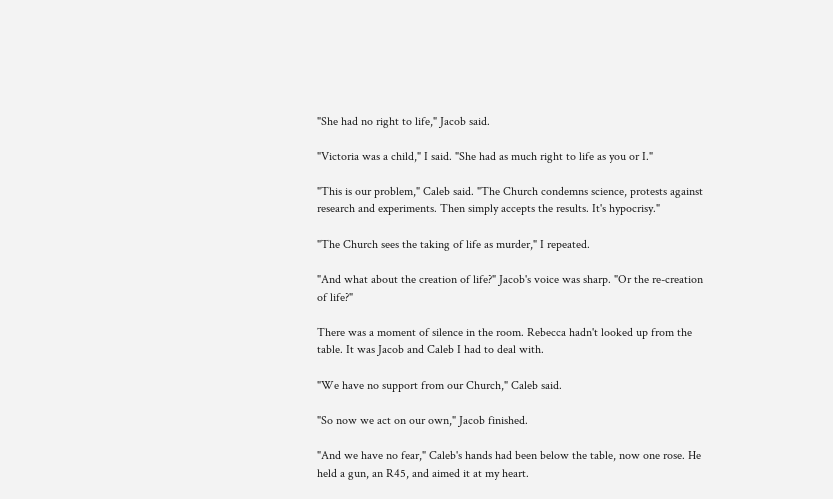"She had no right to life," Jacob said.

"Victoria was a child," I said. "She had as much right to life as you or I."

"This is our problem," Caleb said. "The Church condemns science, protests against research and experiments. Then simply accepts the results. It's hypocrisy."

"The Church sees the taking of life as murder," I repeated.

"And what about the creation of life?" Jacob's voice was sharp. "Or the re-creation of life?"

There was a moment of silence in the room. Rebecca hadn't looked up from the table. It was Jacob and Caleb I had to deal with.

"We have no support from our Church," Caleb said.

"So now we act on our own," Jacob finished.

"And we have no fear," Caleb's hands had been below the table, now one rose. He held a gun, an R45, and aimed it at my heart.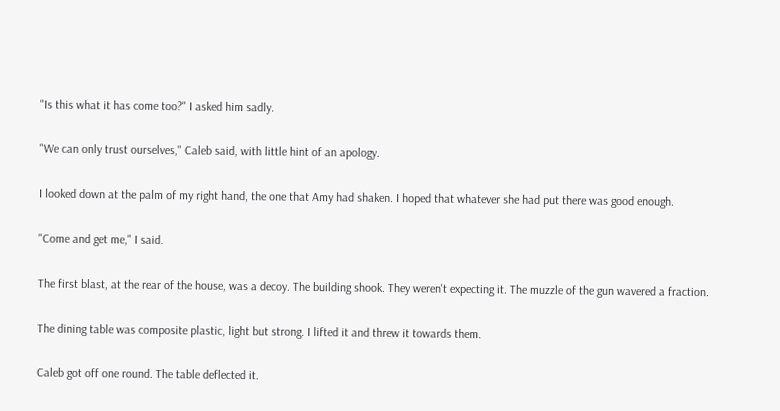"Is this what it has come too?" I asked him sadly.

"We can only trust ourselves," Caleb said, with little hint of an apology.

I looked down at the palm of my right hand, the one that Amy had shaken. I hoped that whatever she had put there was good enough.

"Come and get me," I said.

The first blast, at the rear of the house, was a decoy. The building shook. They weren't expecting it. The muzzle of the gun wavered a fraction.

The dining table was composite plastic, light but strong. I lifted it and threw it towards them.

Caleb got off one round. The table deflected it.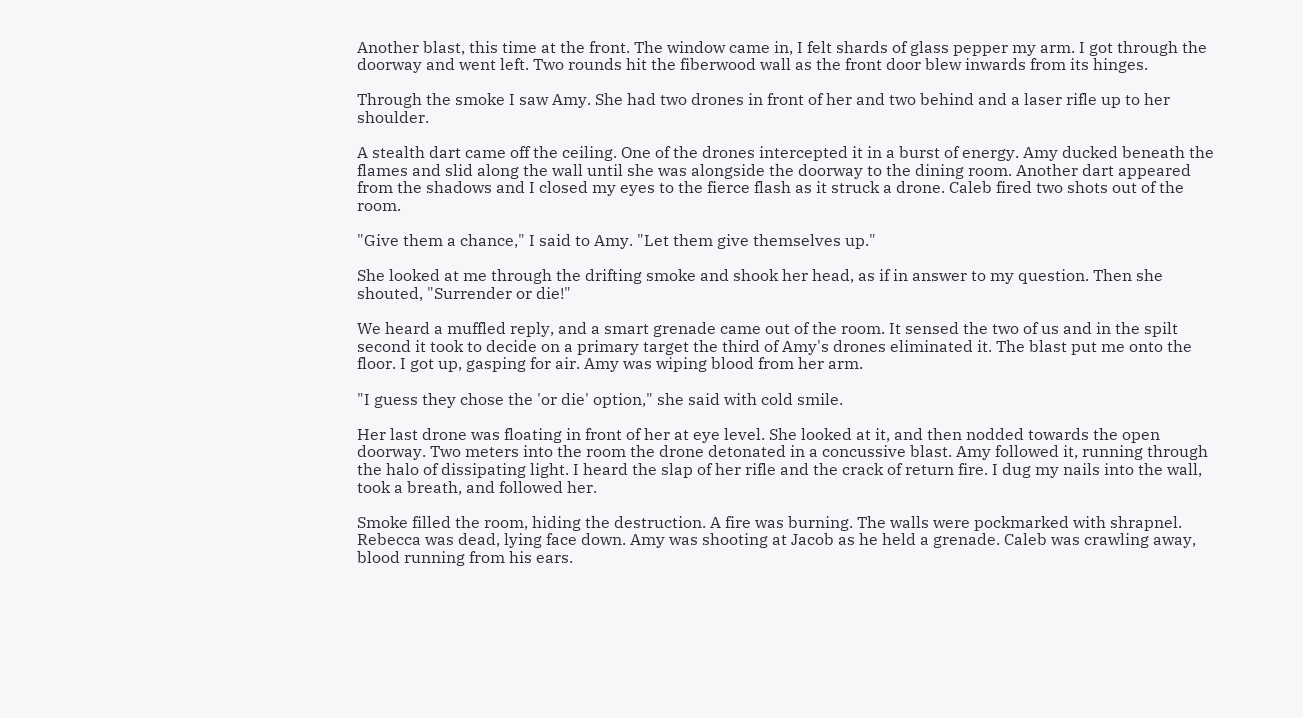Another blast, this time at the front. The window came in, I felt shards of glass pepper my arm. I got through the doorway and went left. Two rounds hit the fiberwood wall as the front door blew inwards from its hinges.

Through the smoke I saw Amy. She had two drones in front of her and two behind and a laser rifle up to her shoulder.

A stealth dart came off the ceiling. One of the drones intercepted it in a burst of energy. Amy ducked beneath the flames and slid along the wall until she was alongside the doorway to the dining room. Another dart appeared from the shadows and I closed my eyes to the fierce flash as it struck a drone. Caleb fired two shots out of the room.

"Give them a chance," I said to Amy. "Let them give themselves up."

She looked at me through the drifting smoke and shook her head, as if in answer to my question. Then she shouted, "Surrender or die!"

We heard a muffled reply, and a smart grenade came out of the room. It sensed the two of us and in the spilt second it took to decide on a primary target the third of Amy's drones eliminated it. The blast put me onto the floor. I got up, gasping for air. Amy was wiping blood from her arm.

"I guess they chose the 'or die' option," she said with cold smile.

Her last drone was floating in front of her at eye level. She looked at it, and then nodded towards the open doorway. Two meters into the room the drone detonated in a concussive blast. Amy followed it, running through the halo of dissipating light. I heard the slap of her rifle and the crack of return fire. I dug my nails into the wall, took a breath, and followed her.

Smoke filled the room, hiding the destruction. A fire was burning. The walls were pockmarked with shrapnel. Rebecca was dead, lying face down. Amy was shooting at Jacob as he held a grenade. Caleb was crawling away, blood running from his ears.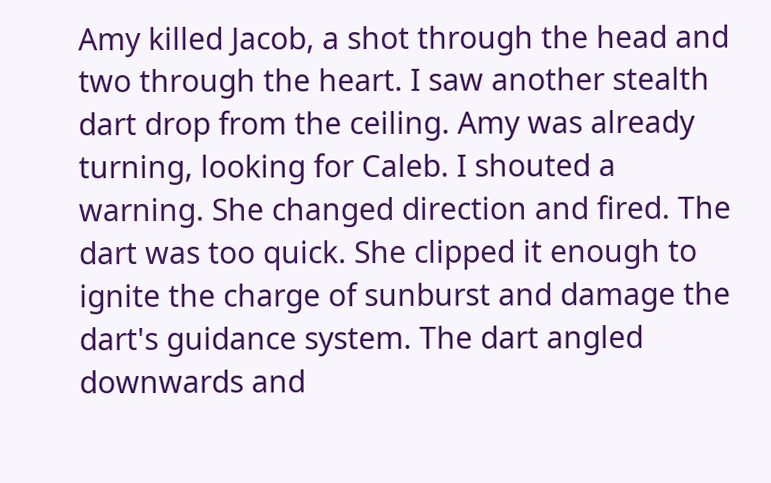Amy killed Jacob, a shot through the head and two through the heart. I saw another stealth dart drop from the ceiling. Amy was already turning, looking for Caleb. I shouted a warning. She changed direction and fired. The dart was too quick. She clipped it enough to ignite the charge of sunburst and damage the dart's guidance system. The dart angled downwards and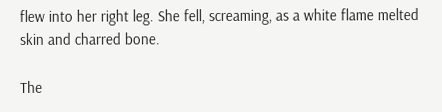flew into her right leg. She fell, screaming, as a white flame melted skin and charred bone.

The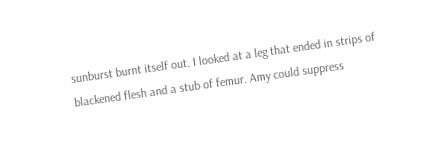sunburst burnt itself out. I looked at a leg that ended in strips of blackened flesh and a stub of femur. Amy could suppress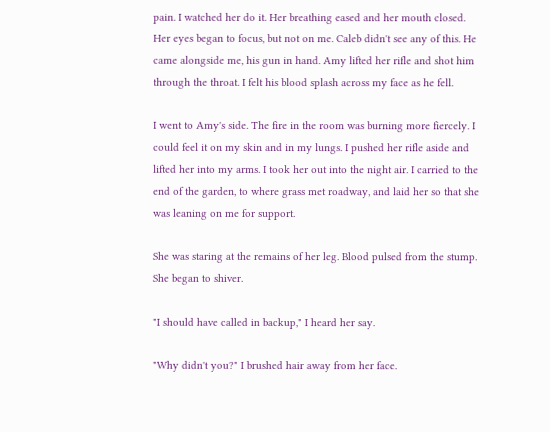pain. I watched her do it. Her breathing eased and her mouth closed. Her eyes began to focus, but not on me. Caleb didn't see any of this. He came alongside me, his gun in hand. Amy lifted her rifle and shot him through the throat. I felt his blood splash across my face as he fell.

I went to Amy's side. The fire in the room was burning more fiercely. I could feel it on my skin and in my lungs. I pushed her rifle aside and lifted her into my arms. I took her out into the night air. I carried to the end of the garden, to where grass met roadway, and laid her so that she was leaning on me for support.

She was staring at the remains of her leg. Blood pulsed from the stump. She began to shiver.

"I should have called in backup," I heard her say.

"Why didn't you?" I brushed hair away from her face.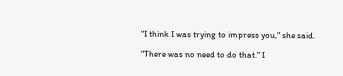"I think I was trying to impress you," she said.

"There was no need to do that." I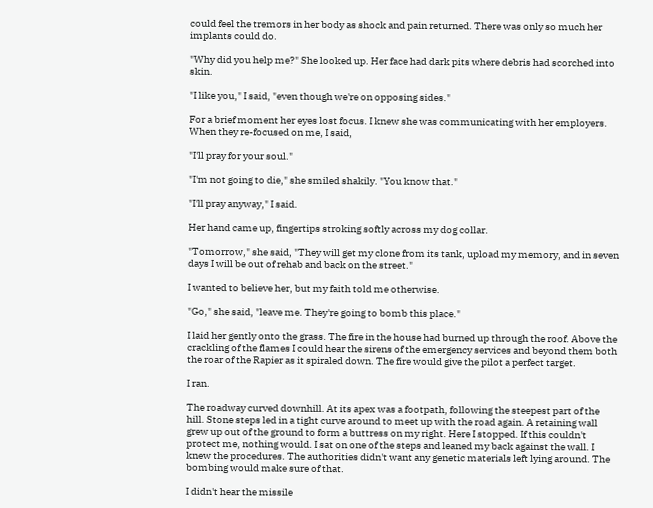could feel the tremors in her body as shock and pain returned. There was only so much her implants could do.

"Why did you help me?" She looked up. Her face had dark pits where debris had scorched into skin.

"I like you," I said, "even though we're on opposing sides."

For a brief moment her eyes lost focus. I knew she was communicating with her employers. When they re-focused on me, I said,

"I'll pray for your soul."

"I'm not going to die," she smiled shakily. "You know that."

"I'll pray anyway," I said.

Her hand came up, fingertips stroking softly across my dog collar.

"Tomorrow," she said, "They will get my clone from its tank, upload my memory, and in seven days I will be out of rehab and back on the street."

I wanted to believe her, but my faith told me otherwise.

"Go," she said, "leave me. They're going to bomb this place."

I laid her gently onto the grass. The fire in the house had burned up through the roof. Above the crackling of the flames I could hear the sirens of the emergency services and beyond them both the roar of the Rapier as it spiraled down. The fire would give the pilot a perfect target.

I ran.

The roadway curved downhill. At its apex was a footpath, following the steepest part of the hill. Stone steps led in a tight curve around to meet up with the road again. A retaining wall grew up out of the ground to form a buttress on my right. Here I stopped. If this couldn't protect me, nothing would. I sat on one of the steps and leaned my back against the wall. I knew the procedures. The authorities didn't want any genetic materials left lying around. The bombing would make sure of that.

I didn't hear the missile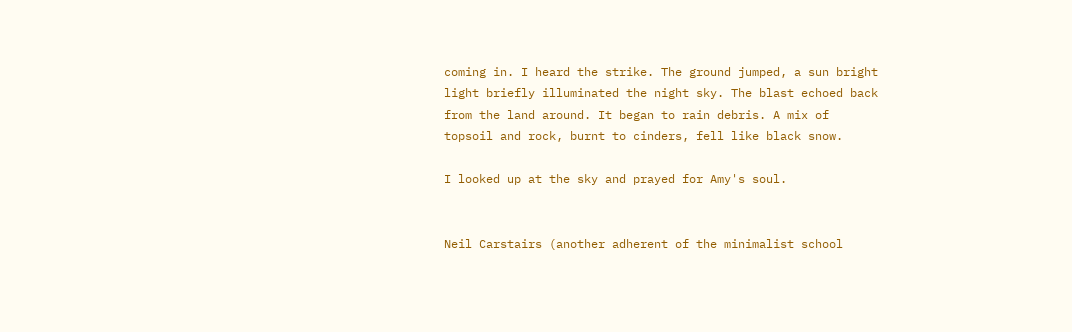coming in. I heard the strike. The ground jumped, a sun bright light briefly illuminated the night sky. The blast echoed back from the land around. It began to rain debris. A mix of topsoil and rock, burnt to cinders, fell like black snow.

I looked up at the sky and prayed for Amy's soul.


Neil Carstairs (another adherent of the minimalist school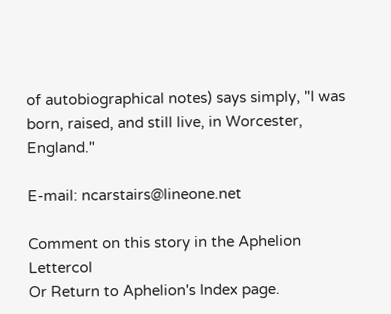of autobiographical notes) says simply, "I was born, raised, and still live, in Worcester, England."

E-mail: ncarstairs@lineone.net

Comment on this story in the Aphelion Lettercol
Or Return to Aphelion's Index page.